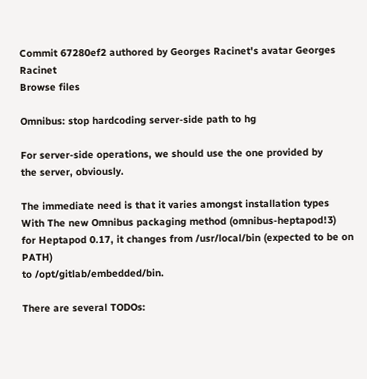Commit 67280ef2 authored by Georges Racinet's avatar Georges Racinet
Browse files

Omnibus: stop hardcoding server-side path to hg

For server-side operations, we should use the one provided by
the server, obviously.

The immediate need is that it varies amongst installation types
With The new Omnibus packaging method (omnibus-heptapod!3)
for Heptapod 0.17, it changes from /usr/local/bin (expected to be on PATH)
to /opt/gitlab/embedded/bin.

There are several TODOs: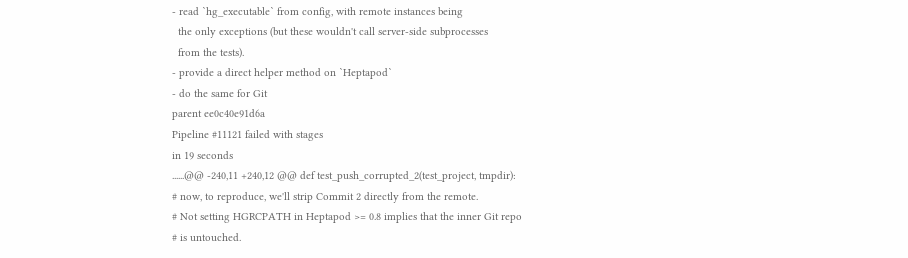- read `hg_executable` from config, with remote instances being
  the only exceptions (but these wouldn't call server-side subprocesses
  from the tests).
- provide a direct helper method on `Heptapod`
- do the same for Git
parent ee0c40e91d6a
Pipeline #11121 failed with stages
in 19 seconds
......@@ -240,11 +240,12 @@ def test_push_corrupted_2(test_project, tmpdir):
# now, to reproduce, we'll strip Commit 2 directly from the remote.
# Not setting HGRCPATH in Heptapod >= 0.8 implies that the inner Git repo
# is untouched.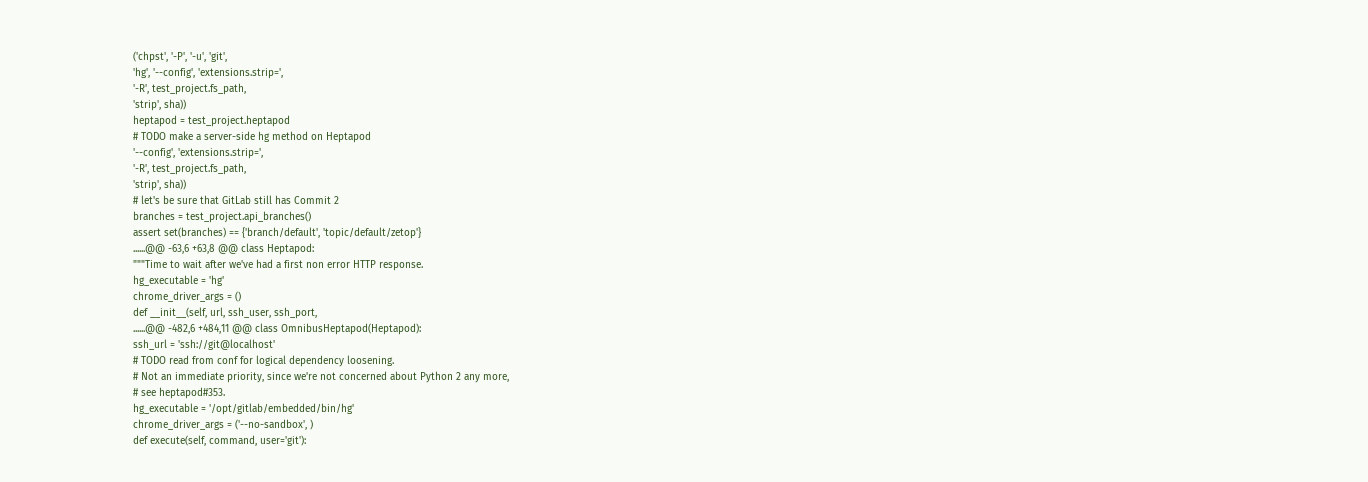('chpst', '-P', '-u', 'git',
'hg', '--config', 'extensions.strip=',
'-R', test_project.fs_path,
'strip', sha))
heptapod = test_project.heptapod
# TODO make a server-side hg method on Heptapod
'--config', 'extensions.strip=',
'-R', test_project.fs_path,
'strip', sha))
# let's be sure that GitLab still has Commit 2
branches = test_project.api_branches()
assert set(branches) == {'branch/default', 'topic/default/zetop'}
......@@ -63,6 +63,8 @@ class Heptapod:
"""Time to wait after we've had a first non error HTTP response.
hg_executable = 'hg'
chrome_driver_args = ()
def __init__(self, url, ssh_user, ssh_port,
......@@ -482,6 +484,11 @@ class OmnibusHeptapod(Heptapod):
ssh_url = 'ssh://git@localhost'
# TODO read from conf for logical dependency loosening.
# Not an immediate priority, since we're not concerned about Python 2 any more,
# see heptapod#353.
hg_executable = '/opt/gitlab/embedded/bin/hg'
chrome_driver_args = ('--no-sandbox', )
def execute(self, command, user='git'):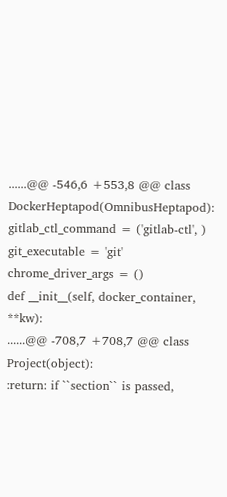......@@ -546,6 +553,8 @@ class DockerHeptapod(OmnibusHeptapod):
gitlab_ctl_command = ('gitlab-ctl', )
git_executable = 'git'
chrome_driver_args = ()
def __init__(self, docker_container, **kw):
......@@ -708,7 +708,7 @@ class Project(object):
:return: if ``section`` is passed,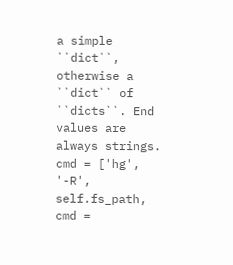a simple ``dict``, otherwise a
``dict`` of ``dicts``. End values are always strings.
cmd = ['hg', '-R', self.fs_path,
cmd =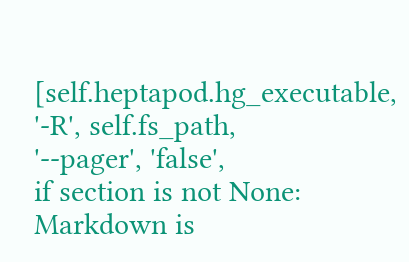[self.heptapod.hg_executable, '-R', self.fs_path,
'--pager', 'false',
if section is not None:
Markdown is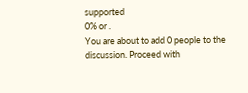supported
0% or .
You are about to add 0 people to the discussion. Proceed with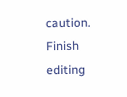caution.
Finish editing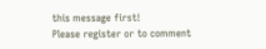this message first!
Please register or to comment